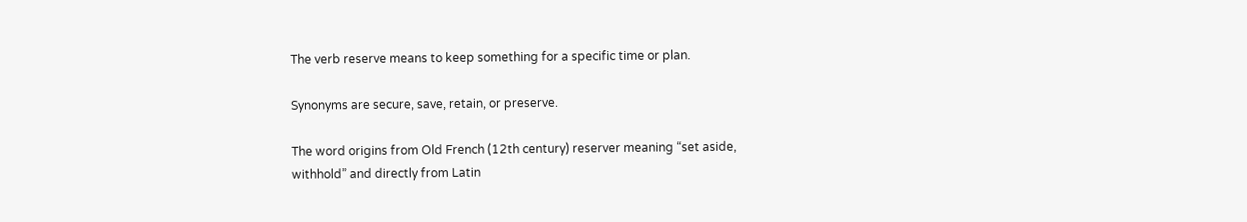The verb reserve means to keep something for a specific time or plan.

Synonyms are secure, save, retain, or preserve.

The word origins from Old French (12th century) reserver meaning “set aside, withhold” and directly from Latin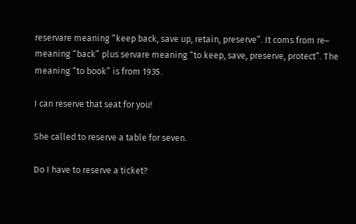reservare meaning “keep back, save up, retain, preserve”. It coms from re– meaning “back” plus servare meaning “to keep, save, preserve, protect”. The meaning “to book” is from 1935.

I can reserve that seat for you!

She called to reserve a table for seven.

Do I have to reserve a ticket?